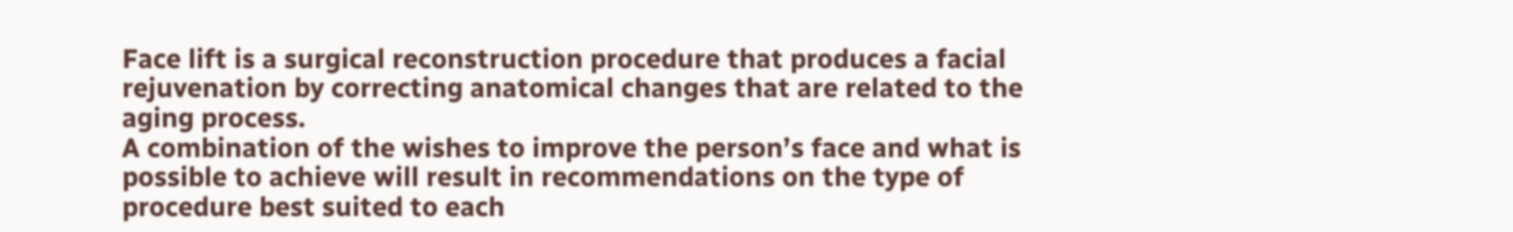Face lift is a surgical reconstruction procedure that produces a facial rejuvenation by correcting anatomical changes that are related to the aging process.
A combination of the wishes to improve the person’s face and what is possible to achieve will result in recommendations on the type of procedure best suited to each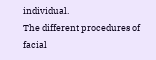individual.
The different procedures of facial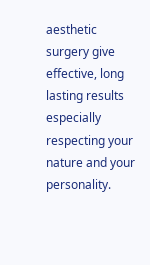aesthetic surgery give effective, long lasting results especially respecting your nature and your personality.